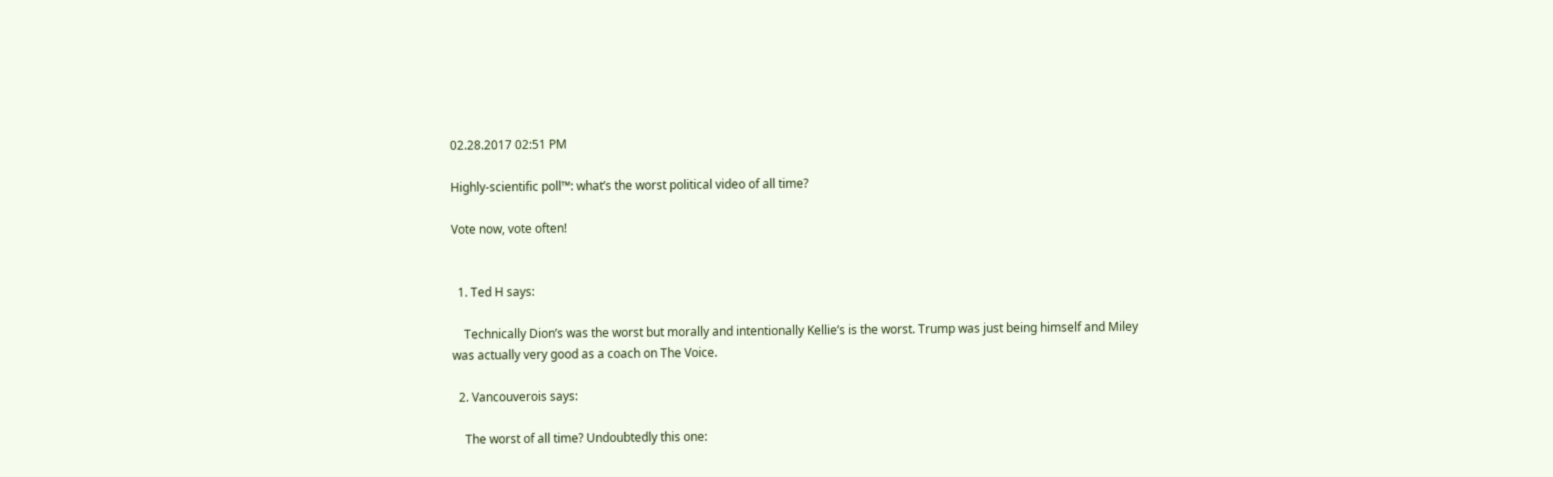02.28.2017 02:51 PM

Highly-scientific poll™: what’s the worst political video of all time?

Vote now, vote often!


  1. Ted H says:

    Technically Dion’s was the worst but morally and intentionally Kellie’s is the worst. Trump was just being himself and Miley was actually very good as a coach on The Voice.

  2. Vancouverois says:

    The worst of all time? Undoubtedly this one: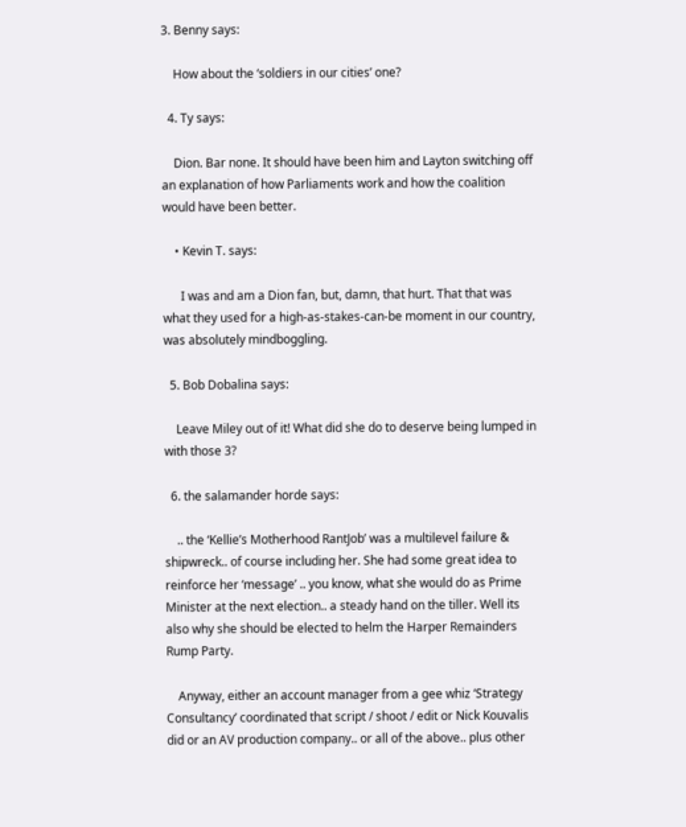3. Benny says:

    How about the ‘soldiers in our cities’ one?

  4. Ty says:

    Dion. Bar none. It should have been him and Layton switching off an explanation of how Parliaments work and how the coalition would have been better.

    • Kevin T. says:

      I was and am a Dion fan, but, damn, that hurt. That that was what they used for a high-as-stakes-can-be moment in our country, was absolutely mindboggling.

  5. Bob Dobalina says:

    Leave Miley out of it! What did she do to deserve being lumped in with those 3?

  6. the salamander horde says:

    .. the ‘Kellie’s Motherhood RantJob’ was a multilevel failure & shipwreck.. of course including her. She had some great idea to reinforce her ‘message’ .. you know, what she would do as Prime Minister at the next election.. a steady hand on the tiller. Well its also why she should be elected to helm the Harper Remainders Rump Party.

    Anyway, either an account manager from a gee whiz ‘Strategy Consultancy’ coordinated that script / shoot / edit or Nick Kouvalis did or an AV production company.. or all of the above.. plus other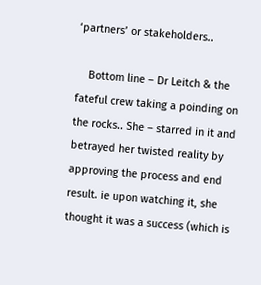‘partners’ or stakeholders..

    Bottom line – Dr Leitch & the fateful crew taking a poinding on the rocks.. She – starred in it and betrayed her twisted reality by approving the process and end result. ie upon watching it, she thought it was a success (which is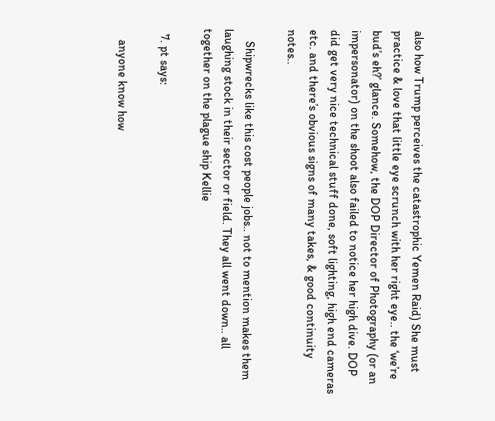also how Trump perceives the catastrophic Yemen Raid) She must practice & love that little eye scrunch with her right eye.. the ‘we’re bud’s eh?’ glance. Somehow, the DOP Director of Photography (or an impersonator) on the shoot also failed to notice her high dive. DOP did get very nice technical stuff done, soft lighting, high end cameras etc. and there’s obvious signs of many takes, & good continuity notes..

    Shipwrecks like this cost people jobs.. not to mention makes them laughing stock in their sector or field. They all went down.. all together on the plague ship Kellie

  7. pt says:

    anyone know how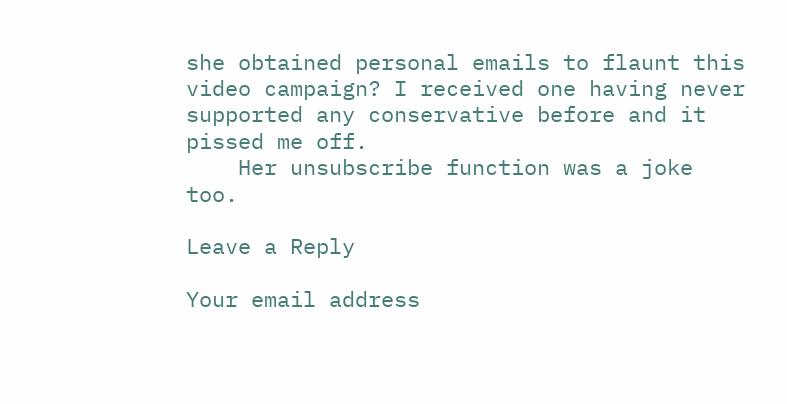she obtained personal emails to flaunt this video campaign? I received one having never supported any conservative before and it pissed me off.
    Her unsubscribe function was a joke too.

Leave a Reply

Your email address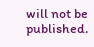will not be published.